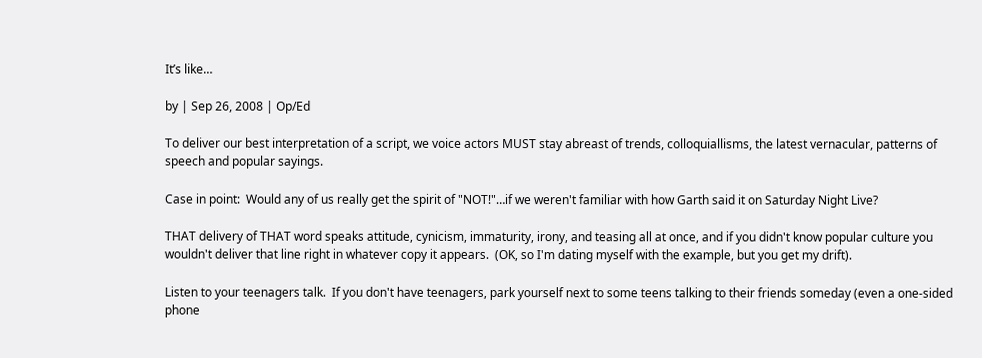It’s like…

by | Sep 26, 2008 | Op/Ed

To deliver our best interpretation of a script, we voice actors MUST stay abreast of trends, colloquiallisms, the latest vernacular, patterns of speech and popular sayings.

Case in point:  Would any of us really get the spirit of "NOT!"…if we weren't familiar with how Garth said it on Saturday Night Live?

THAT delivery of THAT word speaks attitude, cynicism, immaturity, irony, and teasing all at once, and if you didn't know popular culture you wouldn't deliver that line right in whatever copy it appears.  (OK, so I'm dating myself with the example, but you get my drift).

Listen to your teenagers talk.  If you don't have teenagers, park yourself next to some teens talking to their friends someday (even a one-sided phone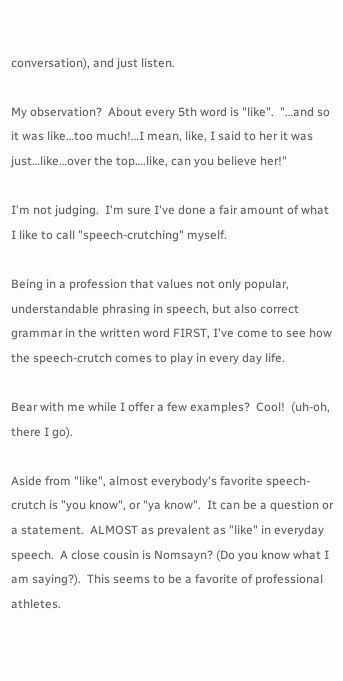conversation), and just listen.

My observation?  About every 5th word is "like".  "…and so it was like…too much!…I mean, like, I said to her it was just…like…over the top….like, can you believe her!"

I'm not judging.  I'm sure I've done a fair amount of what I like to call "speech-crutching" myself.

Being in a profession that values not only popular, understandable phrasing in speech, but also correct grammar in the written word FIRST, I've come to see how the speech-crutch comes to play in every day life.

Bear with me while I offer a few examples?  Cool!  (uh-oh, there I go).

Aside from "like", almost everybody's favorite speech-crutch is "you know", or "ya know".  It can be a question or a statement.  ALMOST as prevalent as "like" in everyday speech.  A close cousin is Nomsayn? (Do you know what I am saying?).  This seems to be a favorite of professional athletes.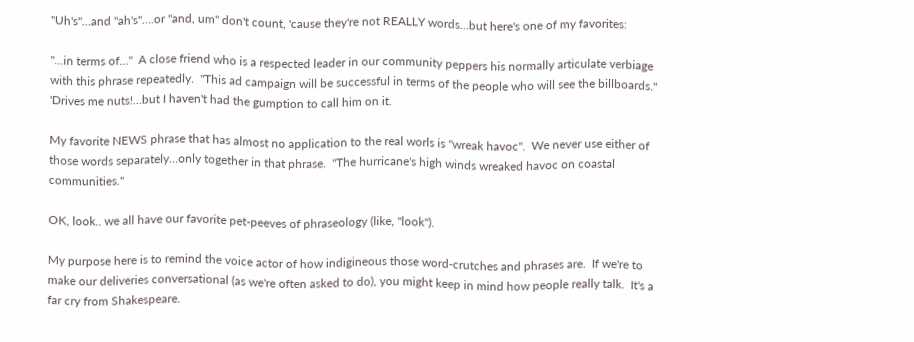"Uh's"…and "ah's"….or "and, um" don't count, 'cause they're not REALLY words…but here's one of my favorites:

"…in terms of…"  A close friend who is a respected leader in our community peppers his normally articulate verbiage with this phrase repeatedly.  "This ad campaign will be successful in terms of the people who will see the billboards."  'Drives me nuts!…but I haven't had the gumption to call him on it.

My favorite NEWS phrase that has almost no application to the real worls is "wreak havoc".  We never use either of those words separately…only together in that phrase.  "The hurricane's high winds wreaked havoc on coastal communities."

OK, look.. we all have our favorite pet-peeves of phraseology (like, "look").

My purpose here is to remind the voice actor of how indigineous those word-crutches and phrases are.  If we're to make our deliveries conversational (as we're often asked to do), you might keep in mind how people really talk.  It's a far cry from Shakespeare.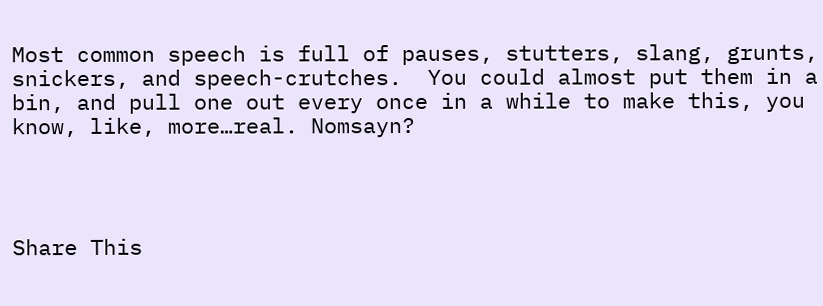Most common speech is full of pauses, stutters, slang, grunts, snickers, and speech-crutches.  You could almost put them in a bin, and pull one out every once in a while to make this, you know, like, more…real. Nomsayn?




Share This